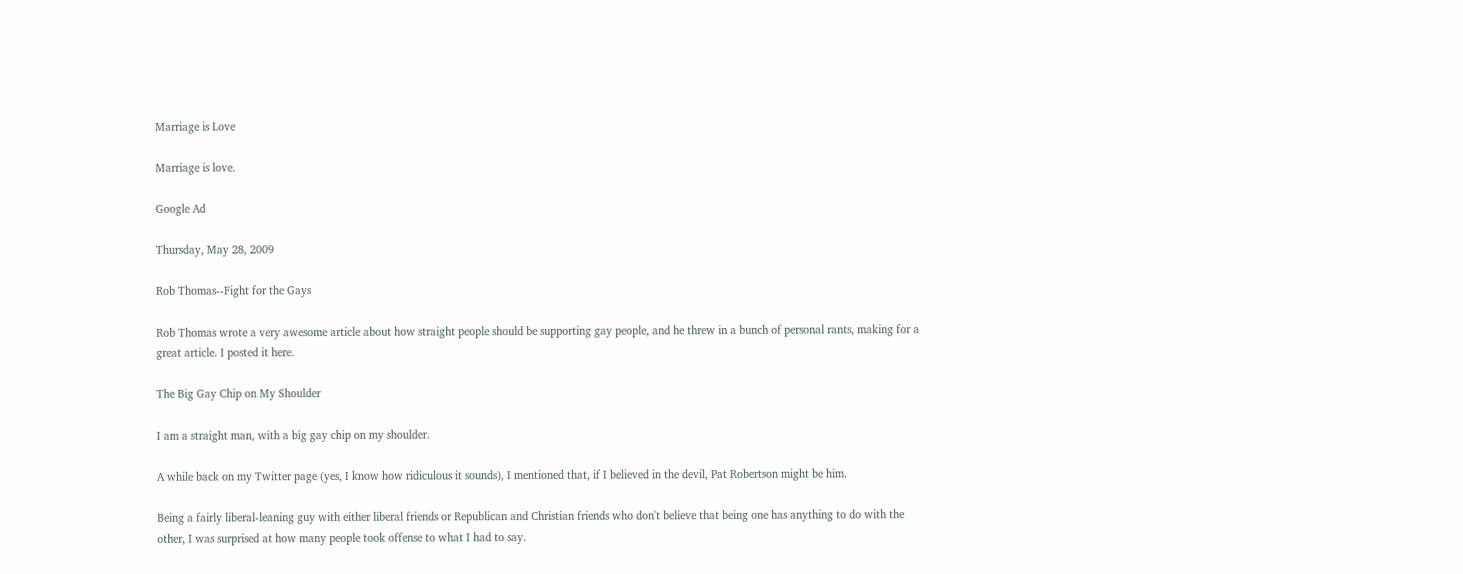Marriage is Love

Marriage is love.

Google Ad

Thursday, May 28, 2009

Rob Thomas--Fight for the Gays

Rob Thomas wrote a very awesome article about how straight people should be supporting gay people, and he threw in a bunch of personal rants, making for a great article. I posted it here.

The Big Gay Chip on My Shoulder

I am a straight man, with a big gay chip on my shoulder.

A while back on my Twitter page (yes, I know how ridiculous it sounds), I mentioned that, if I believed in the devil, Pat Robertson might be him.

Being a fairly liberal-leaning guy with either liberal friends or Republican and Christian friends who don't believe that being one has anything to do with the other, I was surprised at how many people took offense to what I had to say.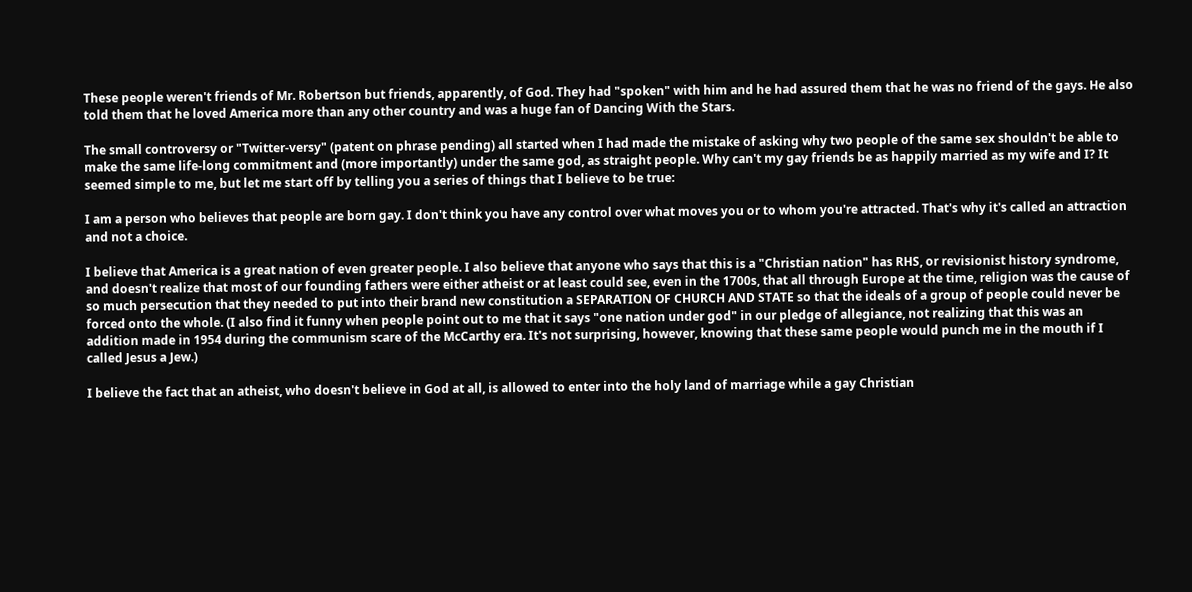These people weren't friends of Mr. Robertson but friends, apparently, of God. They had "spoken" with him and he had assured them that he was no friend of the gays. He also told them that he loved America more than any other country and was a huge fan of Dancing With the Stars.

The small controversy or "Twitter-versy" (patent on phrase pending) all started when I had made the mistake of asking why two people of the same sex shouldn't be able to make the same life-long commitment and (more importantly) under the same god, as straight people. Why can't my gay friends be as happily married as my wife and I? It seemed simple to me, but let me start off by telling you a series of things that I believe to be true:

I am a person who believes that people are born gay. I don't think you have any control over what moves you or to whom you're attracted. That's why it's called an attraction and not a choice.

I believe that America is a great nation of even greater people. I also believe that anyone who says that this is a "Christian nation" has RHS, or revisionist history syndrome, and doesn't realize that most of our founding fathers were either atheist or at least could see, even in the 1700s, that all through Europe at the time, religion was the cause of so much persecution that they needed to put into their brand new constitution a SEPARATION OF CHURCH AND STATE so that the ideals of a group of people could never be forced onto the whole. (I also find it funny when people point out to me that it says "one nation under god" in our pledge of allegiance, not realizing that this was an addition made in 1954 during the communism scare of the McCarthy era. It's not surprising, however, knowing that these same people would punch me in the mouth if I called Jesus a Jew.)

I believe the fact that an atheist, who doesn't believe in God at all, is allowed to enter into the holy land of marriage while a gay Christian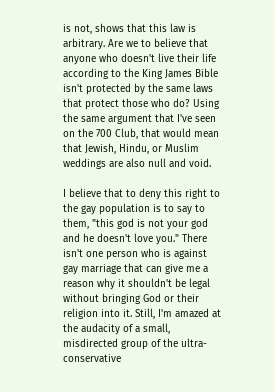is not, shows that this law is arbitrary. Are we to believe that anyone who doesn't live their life according to the King James Bible isn't protected by the same laws that protect those who do? Using the same argument that I've seen on the 700 Club, that would mean that Jewish, Hindu, or Muslim weddings are also null and void.

I believe that to deny this right to the gay population is to say to them, "this god is not your god and he doesn't love you." There isn't one person who is against gay marriage that can give me a reason why it shouldn't be legal without bringing God or their religion into it. Still, I'm amazed at the audacity of a small, misdirected group of the ultra-conservative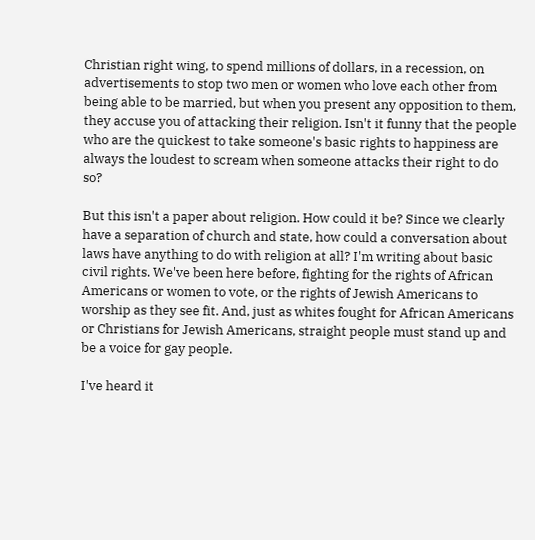Christian right wing, to spend millions of dollars, in a recession, on advertisements to stop two men or women who love each other from being able to be married, but when you present any opposition to them, they accuse you of attacking their religion. Isn't it funny that the people who are the quickest to take someone's basic rights to happiness are always the loudest to scream when someone attacks their right to do so?

But this isn't a paper about religion. How could it be? Since we clearly have a separation of church and state, how could a conversation about laws have anything to do with religion at all? I'm writing about basic civil rights. We've been here before, fighting for the rights of African Americans or women to vote, or the rights of Jewish Americans to worship as they see fit. And, just as whites fought for African Americans or Christians for Jewish Americans, straight people must stand up and be a voice for gay people.

I've heard it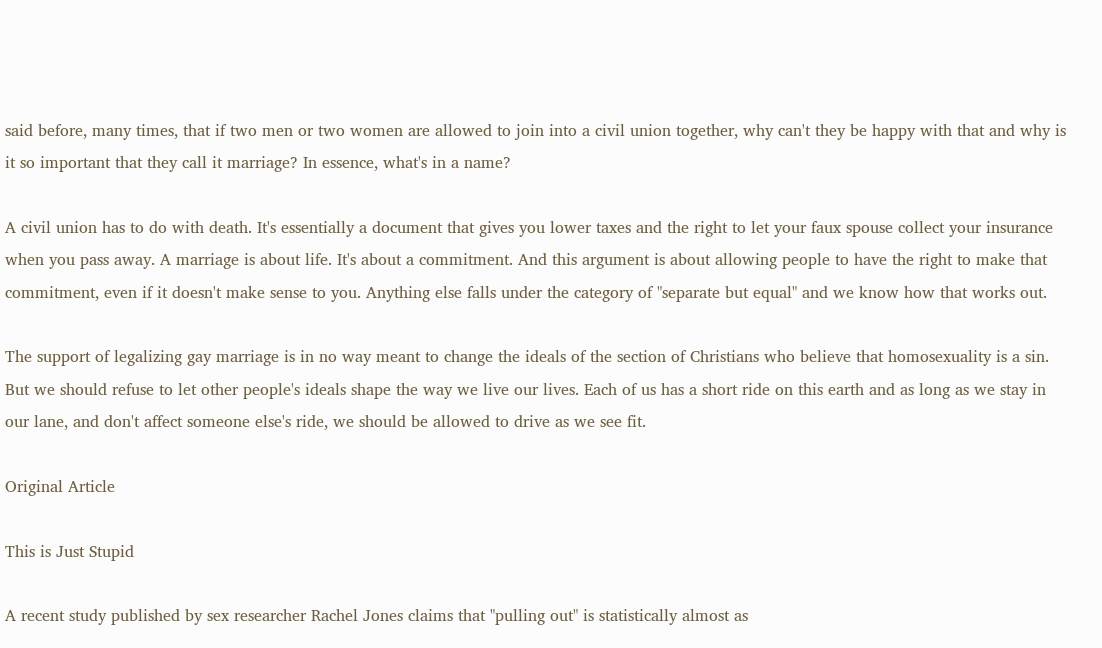said before, many times, that if two men or two women are allowed to join into a civil union together, why can't they be happy with that and why is it so important that they call it marriage? In essence, what's in a name?

A civil union has to do with death. It's essentially a document that gives you lower taxes and the right to let your faux spouse collect your insurance when you pass away. A marriage is about life. It's about a commitment. And this argument is about allowing people to have the right to make that commitment, even if it doesn't make sense to you. Anything else falls under the category of "separate but equal" and we know how that works out.

The support of legalizing gay marriage is in no way meant to change the ideals of the section of Christians who believe that homosexuality is a sin. But we should refuse to let other people's ideals shape the way we live our lives. Each of us has a short ride on this earth and as long as we stay in our lane, and don't affect someone else's ride, we should be allowed to drive as we see fit.

Original Article

This is Just Stupid

A recent study published by sex researcher Rachel Jones claims that "pulling out" is statistically almost as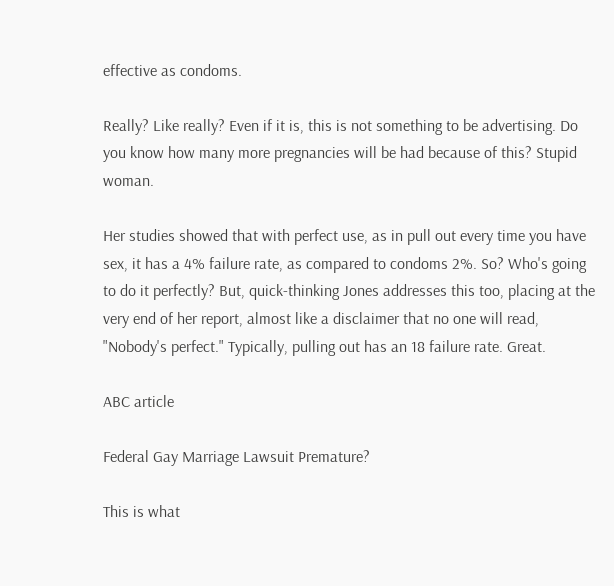effective as condoms.

Really? Like really? Even if it is, this is not something to be advertising. Do you know how many more pregnancies will be had because of this? Stupid woman.

Her studies showed that with perfect use, as in pull out every time you have sex, it has a 4% failure rate, as compared to condoms 2%. So? Who's going to do it perfectly? But, quick-thinking Jones addresses this too, placing at the very end of her report, almost like a disclaimer that no one will read, "Nobody's perfect." Typically, pulling out has an 18 failure rate. Great.

ABC article

Federal Gay Marriage Lawsuit Premature?

This is what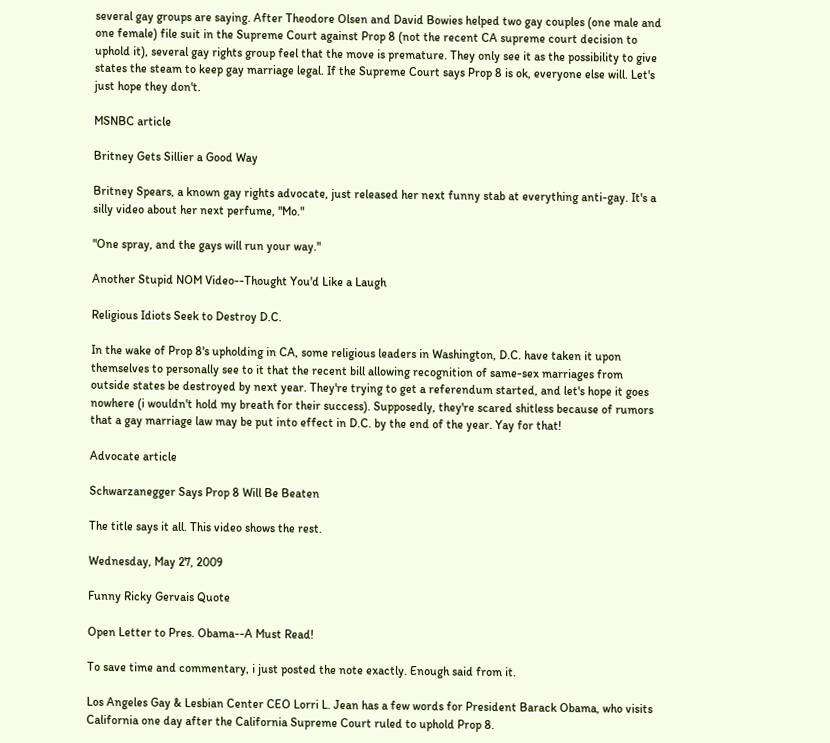several gay groups are saying. After Theodore Olsen and David Bowies helped two gay couples (one male and one female) file suit in the Supreme Court against Prop 8 (not the recent CA supreme court decision to uphold it), several gay rights group feel that the move is premature. They only see it as the possibility to give states the steam to keep gay marriage legal. If the Supreme Court says Prop 8 is ok, everyone else will. Let's just hope they don't.

MSNBC article

Britney Gets Sillier a Good Way

Britney Spears, a known gay rights advocate, just released her next funny stab at everything anti-gay. It's a silly video about her next perfume, "Mo."

"One spray, and the gays will run your way."

Another Stupid NOM Video--Thought You'd Like a Laugh

Religious Idiots Seek to Destroy D.C.

In the wake of Prop 8's upholding in CA, some religious leaders in Washington, D.C. have taken it upon themselves to personally see to it that the recent bill allowing recognition of same-sex marriages from outside states be destroyed by next year. They're trying to get a referendum started, and let's hope it goes nowhere (i wouldn't hold my breath for their success). Supposedly, they're scared shitless because of rumors that a gay marriage law may be put into effect in D.C. by the end of the year. Yay for that!

Advocate article

Schwarzanegger Says Prop 8 Will Be Beaten

The title says it all. This video shows the rest.

Wednesday, May 27, 2009

Funny Ricky Gervais Quote

Open Letter to Pres. Obama--A Must Read!

To save time and commentary, i just posted the note exactly. Enough said from it.

Los Angeles Gay & Lesbian Center CEO Lorri L. Jean has a few words for President Barack Obama, who visits California one day after the California Supreme Court ruled to uphold Prop 8.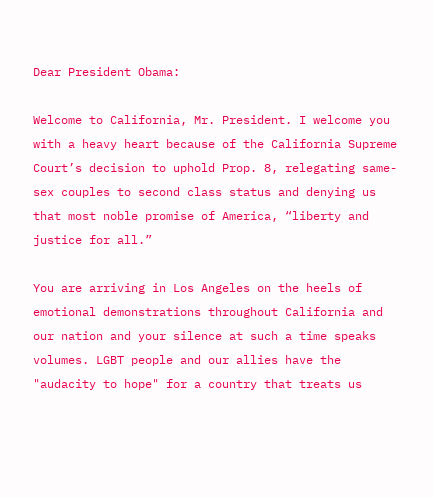Dear President Obama:

Welcome to California, Mr. President. I welcome you with a heavy heart because of the California Supreme Court’s decision to uphold Prop. 8, relegating same-sex couples to second class status and denying us that most noble promise of America, “liberty and justice for all.”

You are arriving in Los Angeles on the heels of emotional demonstrations throughout California and our nation and your silence at such a time speaks volumes. LGBT people and our allies have the "audacity to hope" for a country that treats us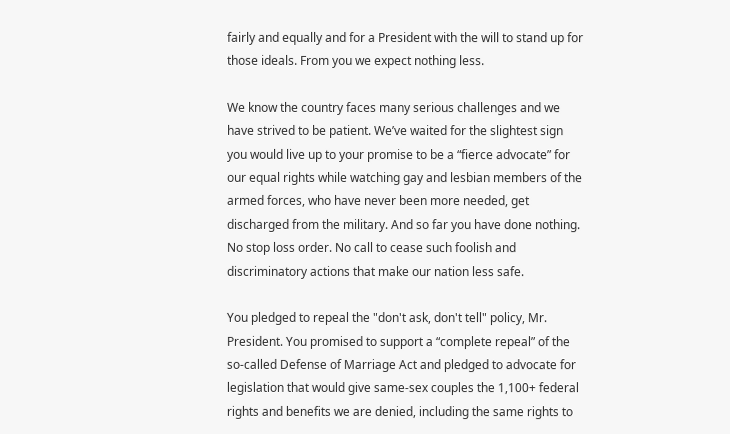fairly and equally and for a President with the will to stand up for those ideals. From you we expect nothing less.

We know the country faces many serious challenges and we have strived to be patient. We’ve waited for the slightest sign you would live up to your promise to be a “fierce advocate” for our equal rights while watching gay and lesbian members of the armed forces, who have never been more needed, get discharged from the military. And so far you have done nothing. No stop loss order. No call to cease such foolish and discriminatory actions that make our nation less safe.

You pledged to repeal the "don't ask, don't tell" policy, Mr. President. You promised to support a “complete repeal” of the so-called Defense of Marriage Act and pledged to advocate for legislation that would give same-sex couples the 1,100+ federal rights and benefits we are denied, including the same rights to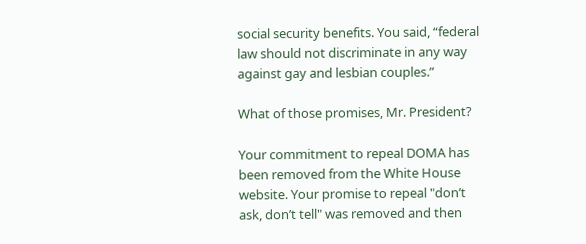social security benefits. You said, “federal law should not discriminate in any way against gay and lesbian couples.”

What of those promises, Mr. President?

Your commitment to repeal DOMA has been removed from the White House website. Your promise to repeal "don’t ask, don’t tell" was removed and then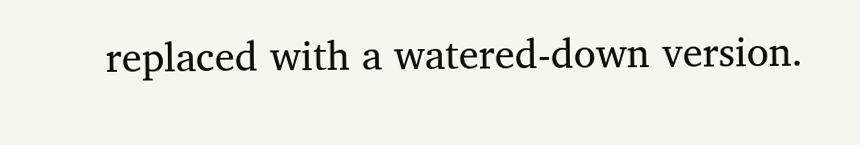replaced with a watered-down version.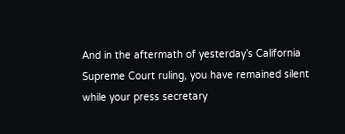And in the aftermath of yesterday’s California Supreme Court ruling, you have remained silent while your press secretary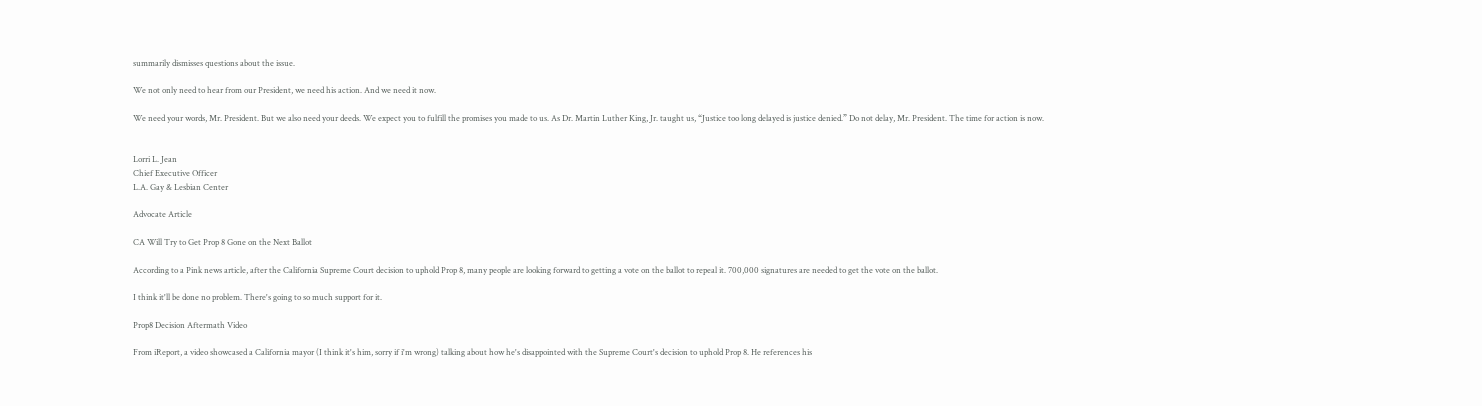summarily dismisses questions about the issue.

We not only need to hear from our President, we need his action. And we need it now.

We need your words, Mr. President. But we also need your deeds. We expect you to fulfill the promises you made to us. As Dr. Martin Luther King, Jr. taught us, “Justice too long delayed is justice denied.” Do not delay, Mr. President. The time for action is now.


Lorri L. Jean
Chief Executive Officer
L.A. Gay & Lesbian Center

Advocate Article

CA Will Try to Get Prop 8 Gone on the Next Ballot

According to a Pink news article, after the California Supreme Court decision to uphold Prop 8, many people are looking forward to getting a vote on the ballot to repeal it. 700,000 signatures are needed to get the vote on the ballot.

I think it'll be done no problem. There's going to so much support for it.

Prop8 Decision Aftermath Video

From iReport, a video showcased a California mayor (I think it's him, sorry if i'm wrong) talking about how he's disappointed with the Supreme Court's decision to uphold Prop 8. He references his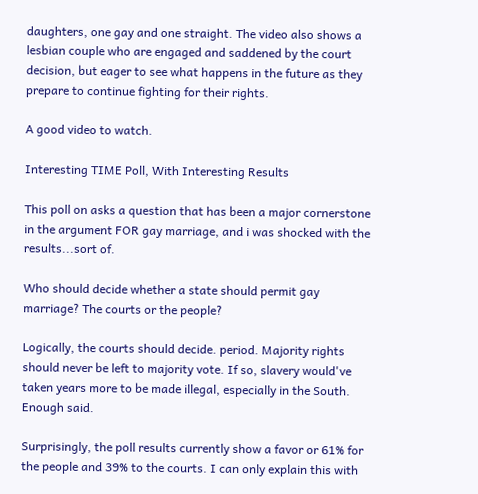daughters, one gay and one straight. The video also shows a lesbian couple who are engaged and saddened by the court decision, but eager to see what happens in the future as they prepare to continue fighting for their rights.

A good video to watch.

Interesting TIME Poll, With Interesting Results

This poll on asks a question that has been a major cornerstone in the argument FOR gay marriage, and i was shocked with the results...sort of.

Who should decide whether a state should permit gay marriage? The courts or the people?

Logically, the courts should decide. period. Majority rights should never be left to majority vote. If so, slavery would've taken years more to be made illegal, especially in the South. Enough said.

Surprisingly, the poll results currently show a favor or 61% for the people and 39% to the courts. I can only explain this with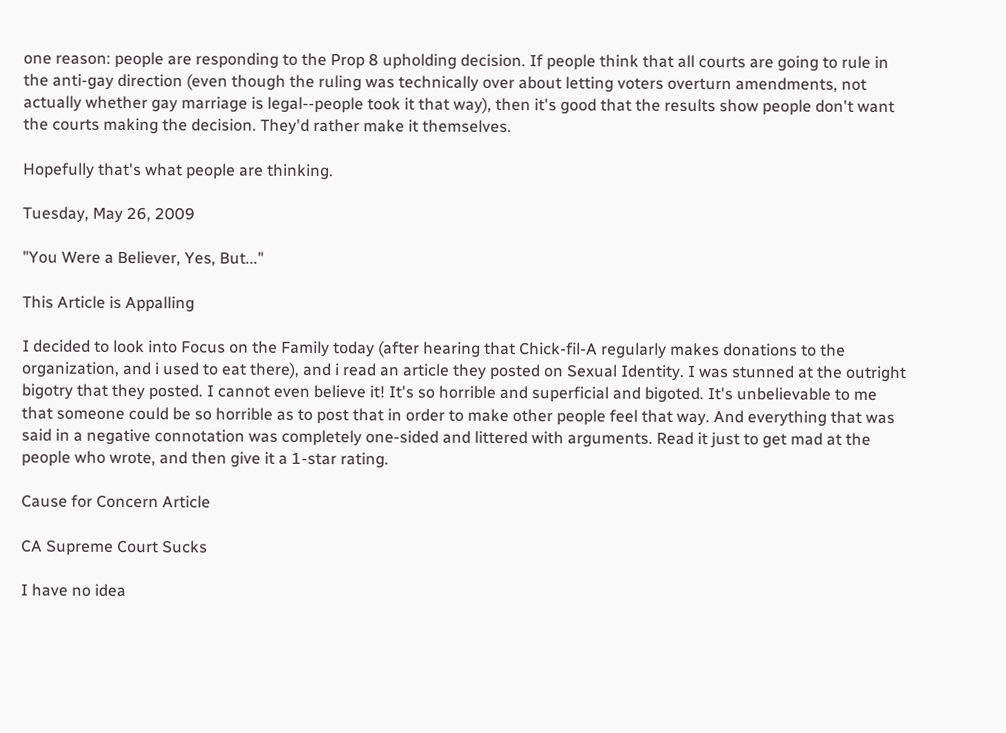one reason: people are responding to the Prop 8 upholding decision. If people think that all courts are going to rule in the anti-gay direction (even though the ruling was technically over about letting voters overturn amendments, not actually whether gay marriage is legal--people took it that way), then it's good that the results show people don't want the courts making the decision. They'd rather make it themselves.

Hopefully that's what people are thinking.

Tuesday, May 26, 2009

"You Were a Believer, Yes, But..."

This Article is Appalling

I decided to look into Focus on the Family today (after hearing that Chick-fil-A regularly makes donations to the organization, and i used to eat there), and i read an article they posted on Sexual Identity. I was stunned at the outright bigotry that they posted. I cannot even believe it! It's so horrible and superficial and bigoted. It's unbelievable to me that someone could be so horrible as to post that in order to make other people feel that way. And everything that was said in a negative connotation was completely one-sided and littered with arguments. Read it just to get mad at the people who wrote, and then give it a 1-star rating.

Cause for Concern Article

CA Supreme Court Sucks

I have no idea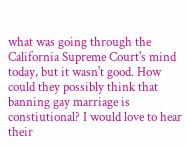what was going through the California Supreme Court's mind today, but it wasn't good. How could they possibly think that banning gay marriage is constiutional? I would love to hear their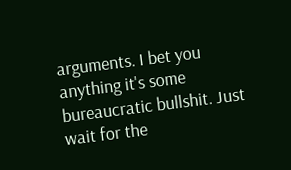arguments. I bet you anything it's some bureaucratic bullshit. Just wait for the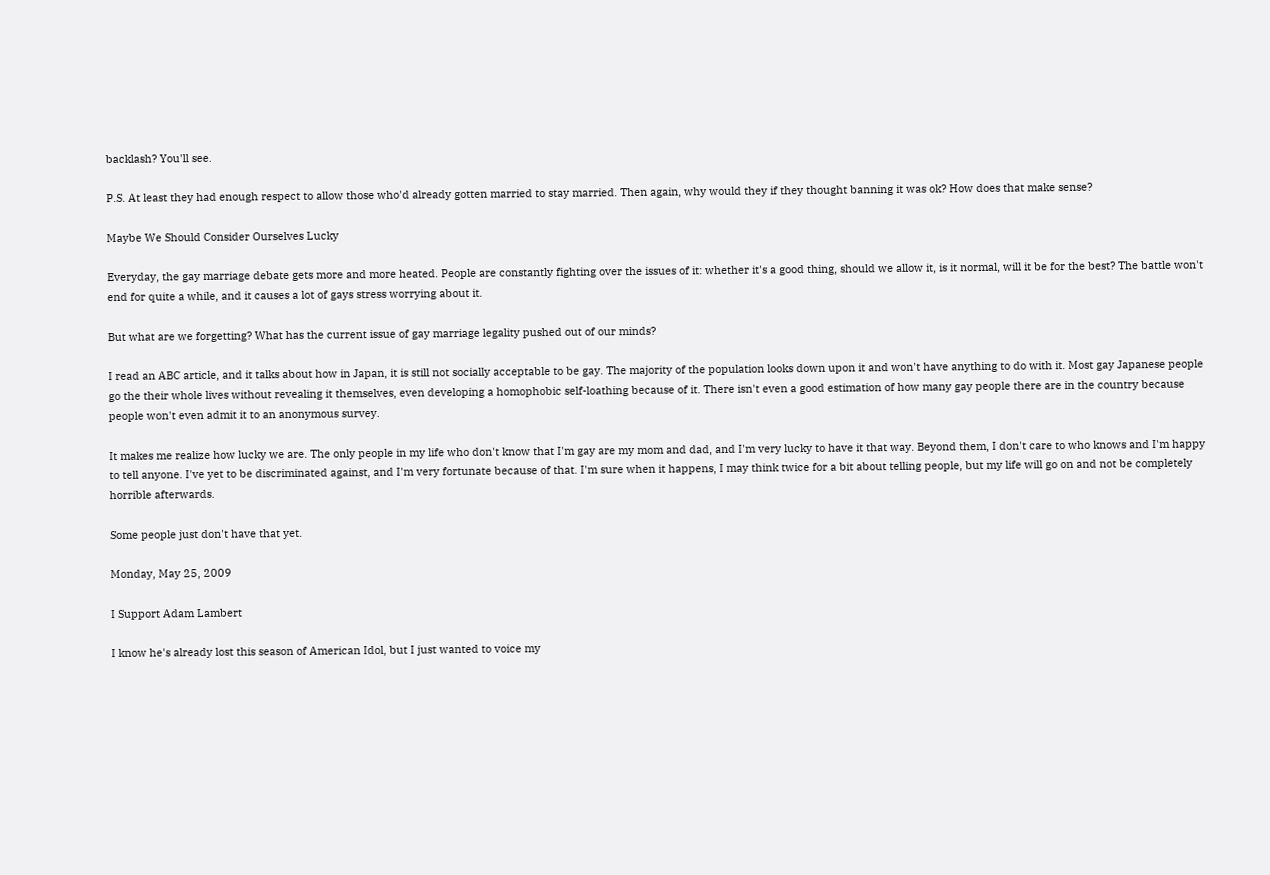backlash? You'll see.

P.S. At least they had enough respect to allow those who'd already gotten married to stay married. Then again, why would they if they thought banning it was ok? How does that make sense?

Maybe We Should Consider Ourselves Lucky

Everyday, the gay marriage debate gets more and more heated. People are constantly fighting over the issues of it: whether it's a good thing, should we allow it, is it normal, will it be for the best? The battle won't end for quite a while, and it causes a lot of gays stress worrying about it.

But what are we forgetting? What has the current issue of gay marriage legality pushed out of our minds?

I read an ABC article, and it talks about how in Japan, it is still not socially acceptable to be gay. The majority of the population looks down upon it and won't have anything to do with it. Most gay Japanese people go the their whole lives without revealing it themselves, even developing a homophobic self-loathing because of it. There isn't even a good estimation of how many gay people there are in the country because people won't even admit it to an anonymous survey.

It makes me realize how lucky we are. The only people in my life who don't know that I'm gay are my mom and dad, and I'm very lucky to have it that way. Beyond them, I don't care to who knows and I'm happy to tell anyone. I've yet to be discriminated against, and I'm very fortunate because of that. I'm sure when it happens, I may think twice for a bit about telling people, but my life will go on and not be completely horrible afterwards.

Some people just don't have that yet.

Monday, May 25, 2009

I Support Adam Lambert

I know he's already lost this season of American Idol, but I just wanted to voice my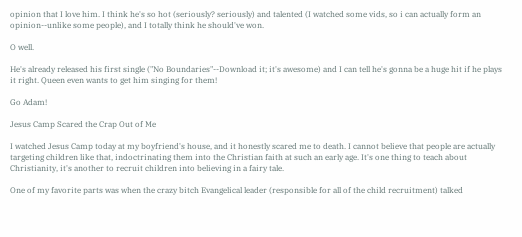opinion that I love him. I think he's so hot (seriously? seriously) and talented (I watched some vids, so i can actually form an opinion--unlike some people), and I totally think he should've won.

O well.

He's already released his first single ("No Boundaries"--Download it; it's awesome) and I can tell he's gonna be a huge hit if he plays it right. Queen even wants to get him singing for them!

Go Adam!

Jesus Camp Scared the Crap Out of Me

I watched Jesus Camp today at my boyfriend's house, and it honestly scared me to death. I cannot believe that people are actually targeting children like that, indoctrinating them into the Christian faith at such an early age. It's one thing to teach about Christianity, it's another to recruit children into believing in a fairy tale.

One of my favorite parts was when the crazy bitch Evangelical leader (responsible for all of the child recruitment) talked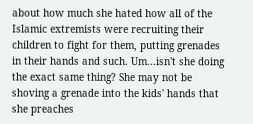about how much she hated how all of the Islamic extremists were recruiting their children to fight for them, putting grenades in their hands and such. Um...isn't she doing the exact same thing? She may not be shoving a grenade into the kids' hands that she preaches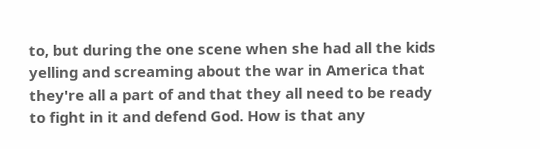to, but during the one scene when she had all the kids yelling and screaming about the war in America that they're all a part of and that they all need to be ready to fight in it and defend God. How is that any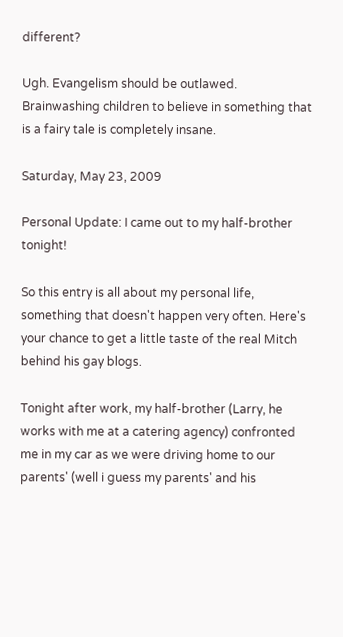different?

Ugh. Evangelism should be outlawed. Brainwashing children to believe in something that is a fairy tale is completely insane.

Saturday, May 23, 2009

Personal Update: I came out to my half-brother tonight!

So this entry is all about my personal life, something that doesn't happen very often. Here's your chance to get a little taste of the real Mitch behind his gay blogs.

Tonight after work, my half-brother (Larry, he works with me at a catering agency) confronted me in my car as we were driving home to our parents' (well i guess my parents' and his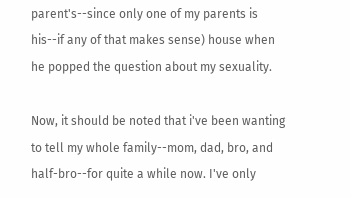parent's--since only one of my parents is his--if any of that makes sense) house when he popped the question about my sexuality.

Now, it should be noted that i've been wanting to tell my whole family--mom, dad, bro, and half-bro--for quite a while now. I've only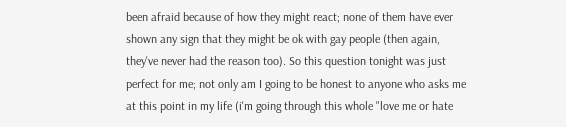been afraid because of how they might react; none of them have ever shown any sign that they might be ok with gay people (then again, they've never had the reason too). So this question tonight was just perfect for me; not only am I going to be honest to anyone who asks me at this point in my life (i'm going through this whole "love me or hate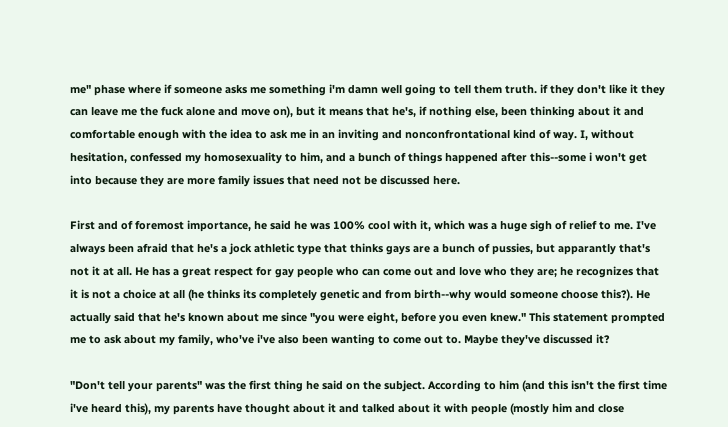me" phase where if someone asks me something i'm damn well going to tell them truth. if they don't like it they can leave me the fuck alone and move on), but it means that he's, if nothing else, been thinking about it and comfortable enough with the idea to ask me in an inviting and nonconfrontational kind of way. I, without hesitation, confessed my homosexuality to him, and a bunch of things happened after this--some i won't get into because they are more family issues that need not be discussed here.

First and of foremost importance, he said he was 100% cool with it, which was a huge sigh of relief to me. I've always been afraid that he's a jock athletic type that thinks gays are a bunch of pussies, but apparantly that's not it at all. He has a great respect for gay people who can come out and love who they are; he recognizes that it is not a choice at all (he thinks its completely genetic and from birth--why would someone choose this?). He actually said that he's known about me since "you were eight, before you even knew." This statement prompted me to ask about my family, who've i've also been wanting to come out to. Maybe they've discussed it?

"Don't tell your parents" was the first thing he said on the subject. According to him (and this isn't the first time i've heard this), my parents have thought about it and talked about it with people (mostly him and close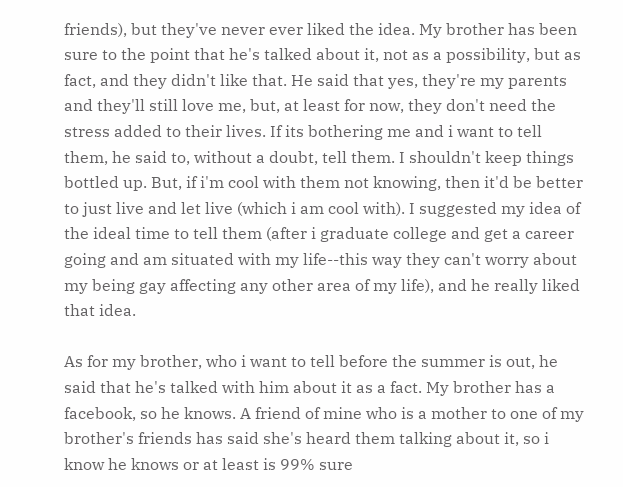friends), but they've never ever liked the idea. My brother has been sure to the point that he's talked about it, not as a possibility, but as fact, and they didn't like that. He said that yes, they're my parents and they'll still love me, but, at least for now, they don't need the stress added to their lives. If its bothering me and i want to tell them, he said to, without a doubt, tell them. I shouldn't keep things bottled up. But, if i'm cool with them not knowing, then it'd be better to just live and let live (which i am cool with). I suggested my idea of the ideal time to tell them (after i graduate college and get a career going and am situated with my life--this way they can't worry about my being gay affecting any other area of my life), and he really liked that idea.

As for my brother, who i want to tell before the summer is out, he said that he's talked with him about it as a fact. My brother has a facebook, so he knows. A friend of mine who is a mother to one of my brother's friends has said she's heard them talking about it, so i know he knows or at least is 99% sure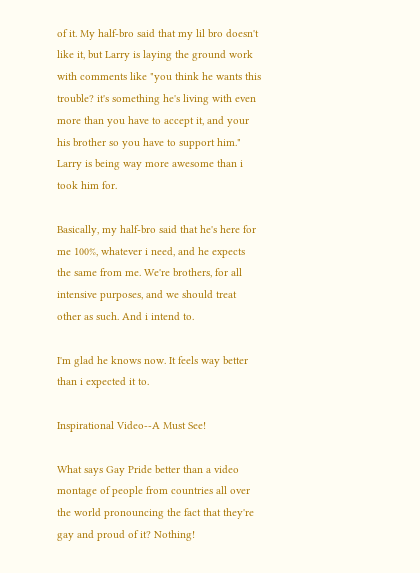of it. My half-bro said that my lil bro doesn't like it, but Larry is laying the ground work with comments like "you think he wants this trouble? it's something he's living with even more than you have to accept it, and your his brother so you have to support him." Larry is being way more awesome than i took him for.

Basically, my half-bro said that he's here for me 100%, whatever i need, and he expects the same from me. We're brothers, for all intensive purposes, and we should treat other as such. And i intend to.

I'm glad he knows now. It feels way better than i expected it to.

Inspirational Video--A Must See!

What says Gay Pride better than a video montage of people from countries all over the world pronouncing the fact that they're gay and proud of it? Nothing!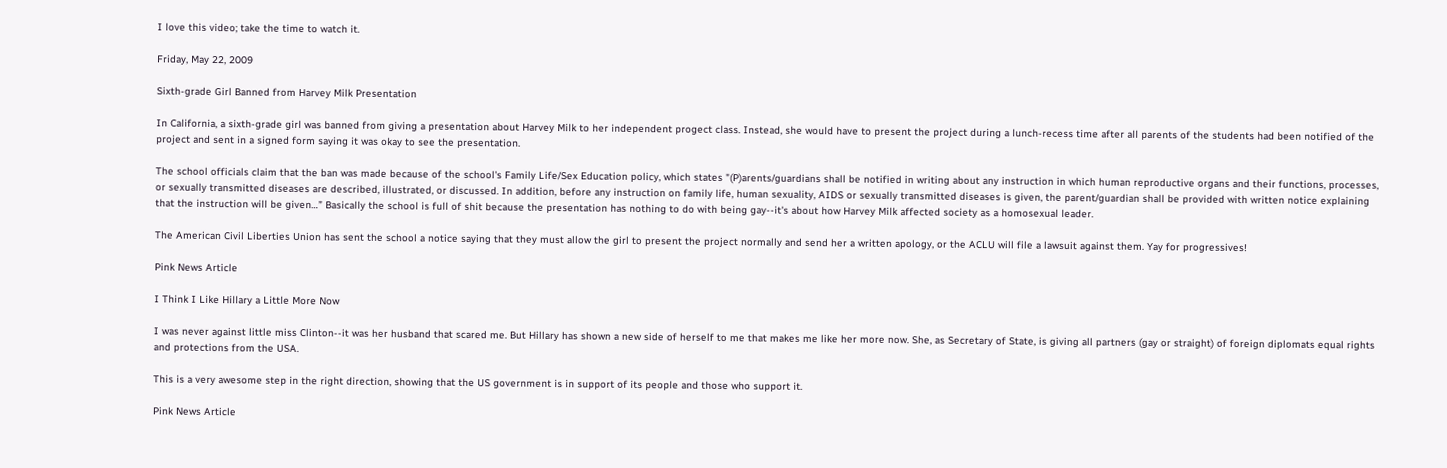I love this video; take the time to watch it.

Friday, May 22, 2009

Sixth-grade Girl Banned from Harvey Milk Presentation

In California, a sixth-grade girl was banned from giving a presentation about Harvey Milk to her independent progect class. Instead, she would have to present the project during a lunch-recess time after all parents of the students had been notified of the project and sent in a signed form saying it was okay to see the presentation.

The school officials claim that the ban was made because of the school's Family Life/Sex Education policy, which states "(P)arents/guardians shall be notified in writing about any instruction in which human reproductive organs and their functions, processes, or sexually transmitted diseases are described, illustrated, or discussed. In addition, before any instruction on family life, human sexuality, AIDS or sexually transmitted diseases is given, the parent/guardian shall be provided with written notice explaining that the instruction will be given…” Basically the school is full of shit because the presentation has nothing to do with being gay--it's about how Harvey Milk affected society as a homosexual leader.

The American Civil Liberties Union has sent the school a notice saying that they must allow the girl to present the project normally and send her a written apology, or the ACLU will file a lawsuit against them. Yay for progressives!

Pink News Article

I Think I Like Hillary a Little More Now

I was never against little miss Clinton--it was her husband that scared me. But Hillary has shown a new side of herself to me that makes me like her more now. She, as Secretary of State, is giving all partners (gay or straight) of foreign diplomats equal rights and protections from the USA.

This is a very awesome step in the right direction, showing that the US government is in support of its people and those who support it.

Pink News Article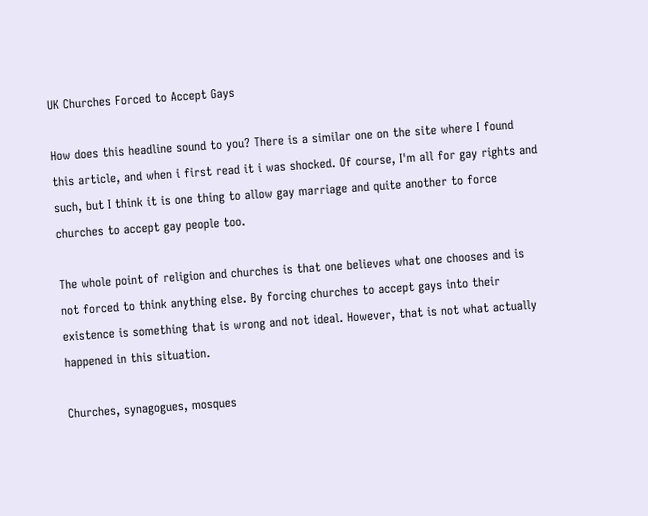UK Churches Forced to Accept Gays

How does this headline sound to you? There is a similar one on the site where I found this article, and when i first read it i was shocked. Of course, I'm all for gay rights and such, but I think it is one thing to allow gay marriage and quite another to force churches to accept gay people too.

The whole point of religion and churches is that one believes what one chooses and is not forced to think anything else. By forcing churches to accept gays into their existence is something that is wrong and not ideal. However, that is not what actually happened in this situation.

Churches, synagogues, mosques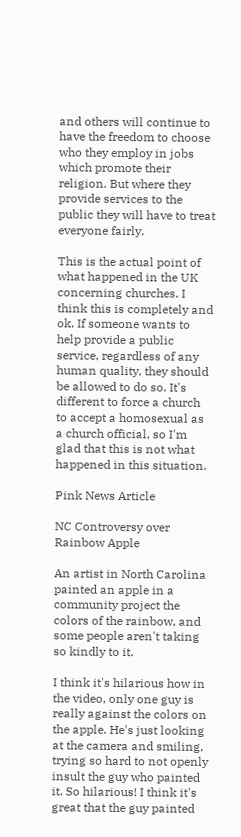and others will continue to have the freedom to choose who they employ in jobs which promote their religion. But where they provide services to the public they will have to treat everyone fairly.

This is the actual point of what happened in the UK concerning churches. I think this is completely and ok. If someone wants to help provide a public service, regardless of any human quality, they should be allowed to do so. It's different to force a church to accept a homosexual as a church official, so I'm glad that this is not what happened in this situation.

Pink News Article

NC Controversy over Rainbow Apple

An artist in North Carolina painted an apple in a community project the colors of the rainbow, and some people aren't taking so kindly to it.

I think it's hilarious how in the video, only one guy is really against the colors on the apple. He's just looking at the camera and smiling, trying so hard to not openly insult the guy who painted it. So hilarious! I think it's great that the guy painted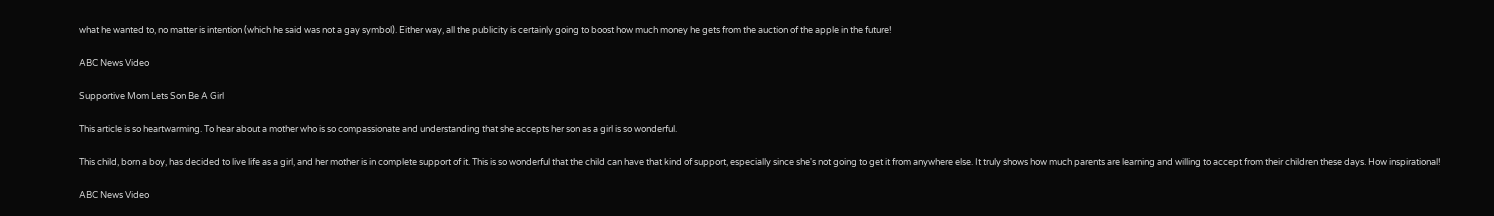what he wanted to, no matter is intention (which he said was not a gay symbol). Either way, all the publicity is certainly going to boost how much money he gets from the auction of the apple in the future!

ABC News Video

Supportive Mom Lets Son Be A Girl

This article is so heartwarming. To hear about a mother who is so compassionate and understanding that she accepts her son as a girl is so wonderful.

This child, born a boy, has decided to live life as a girl, and her mother is in complete support of it. This is so wonderful that the child can have that kind of support, especially since she's not going to get it from anywhere else. It truly shows how much parents are learning and willing to accept from their children these days. How inspirational!

ABC News Video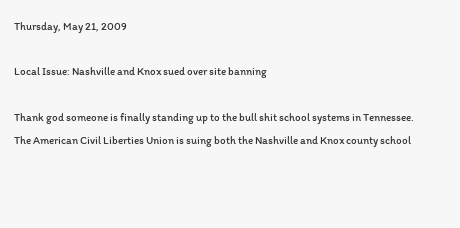Thursday, May 21, 2009

Local Issue: Nashville and Knox sued over site banning

Thank god someone is finally standing up to the bull shit school systems in Tennessee. The American Civil Liberties Union is suing both the Nashville and Knox county school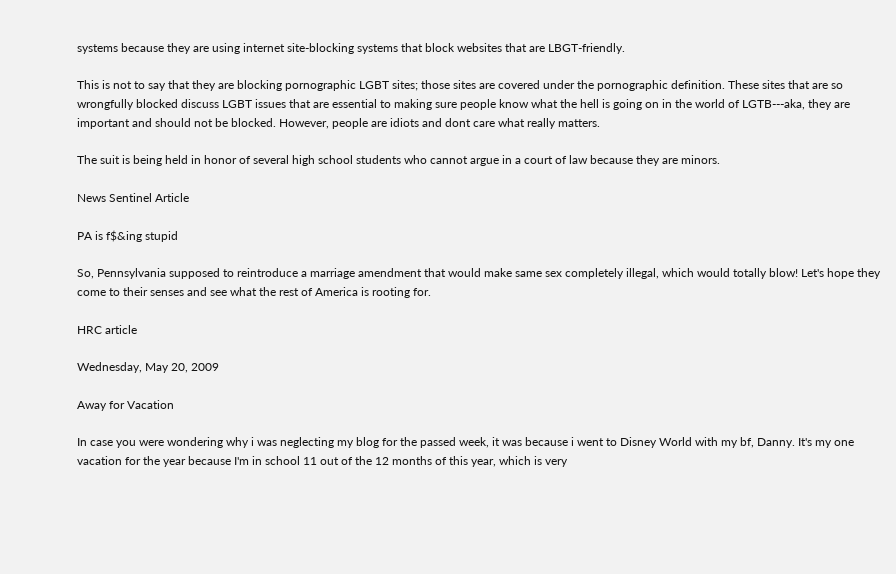systems because they are using internet site-blocking systems that block websites that are LBGT-friendly.

This is not to say that they are blocking pornographic LGBT sites; those sites are covered under the pornographic definition. These sites that are so wrongfully blocked discuss LGBT issues that are essential to making sure people know what the hell is going on in the world of LGTB---aka, they are important and should not be blocked. However, people are idiots and dont care what really matters.

The suit is being held in honor of several high school students who cannot argue in a court of law because they are minors.

News Sentinel Article

PA is f$&ing stupid

So, Pennsylvania supposed to reintroduce a marriage amendment that would make same sex completely illegal, which would totally blow! Let's hope they come to their senses and see what the rest of America is rooting for.

HRC article

Wednesday, May 20, 2009

Away for Vacation

In case you were wondering why i was neglecting my blog for the passed week, it was because i went to Disney World with my bf, Danny. It's my one vacation for the year because I'm in school 11 out of the 12 months of this year, which is very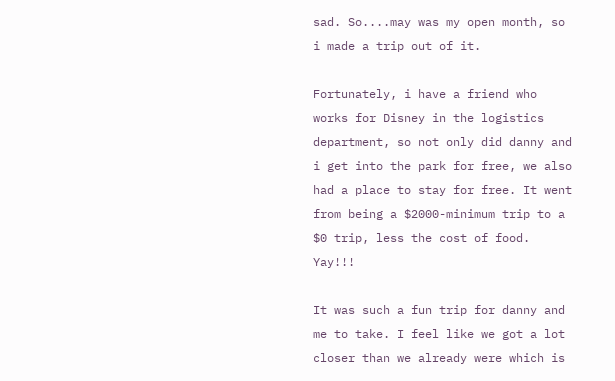sad. So....may was my open month, so i made a trip out of it.

Fortunately, i have a friend who works for Disney in the logistics department, so not only did danny and i get into the park for free, we also had a place to stay for free. It went from being a $2000-minimum trip to a $0 trip, less the cost of food. Yay!!!

It was such a fun trip for danny and me to take. I feel like we got a lot closer than we already were which is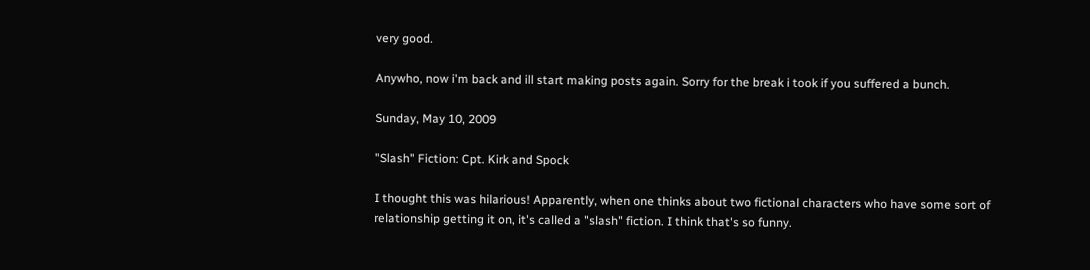very good.

Anywho, now i'm back and ill start making posts again. Sorry for the break i took if you suffered a bunch.

Sunday, May 10, 2009

"Slash" Fiction: Cpt. Kirk and Spock

I thought this was hilarious! Apparently, when one thinks about two fictional characters who have some sort of relationship getting it on, it's called a "slash" fiction. I think that's so funny.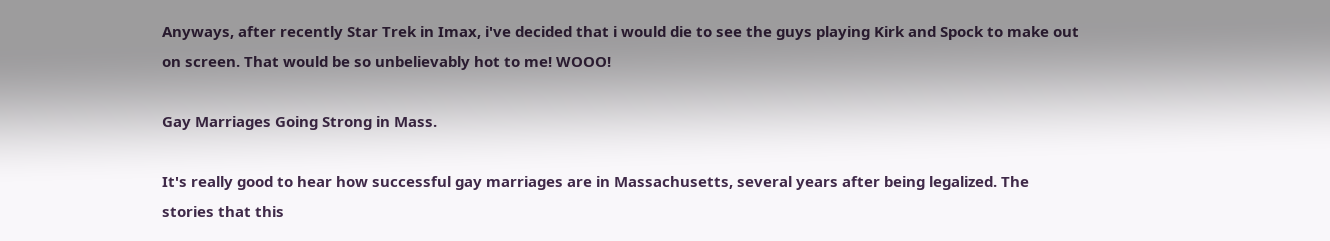Anyways, after recently Star Trek in Imax, i've decided that i would die to see the guys playing Kirk and Spock to make out on screen. That would be so unbelievably hot to me! WOOO!

Gay Marriages Going Strong in Mass.

It's really good to hear how successful gay marriages are in Massachusetts, several years after being legalized. The stories that this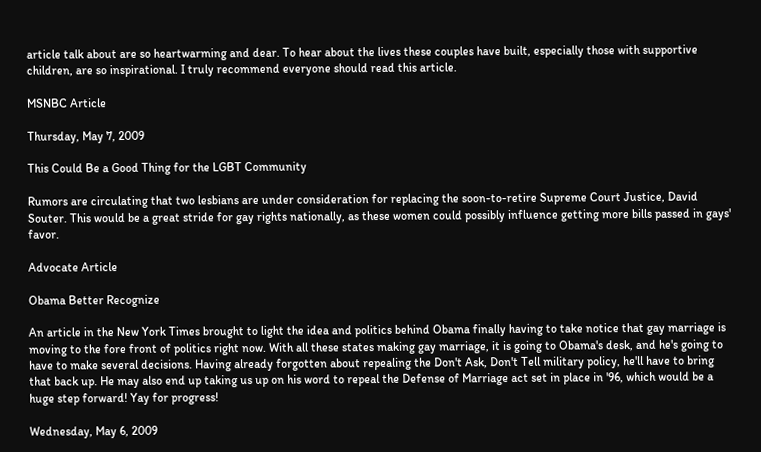article talk about are so heartwarming and dear. To hear about the lives these couples have built, especially those with supportive children, are so inspirational. I truly recommend everyone should read this article.

MSNBC Article

Thursday, May 7, 2009

This Could Be a Good Thing for the LGBT Community

Rumors are circulating that two lesbians are under consideration for replacing the soon-to-retire Supreme Court Justice, David Souter. This would be a great stride for gay rights nationally, as these women could possibly influence getting more bills passed in gays' favor.

Advocate Article

Obama Better Recognize

An article in the New York Times brought to light the idea and politics behind Obama finally having to take notice that gay marriage is moving to the fore front of politics right now. With all these states making gay marriage, it is going to Obama's desk, and he's going to have to make several decisions. Having already forgotten about repealing the Don't Ask, Don't Tell military policy, he'll have to bring that back up. He may also end up taking us up on his word to repeal the Defense of Marriage act set in place in '96, which would be a huge step forward! Yay for progress!

Wednesday, May 6, 2009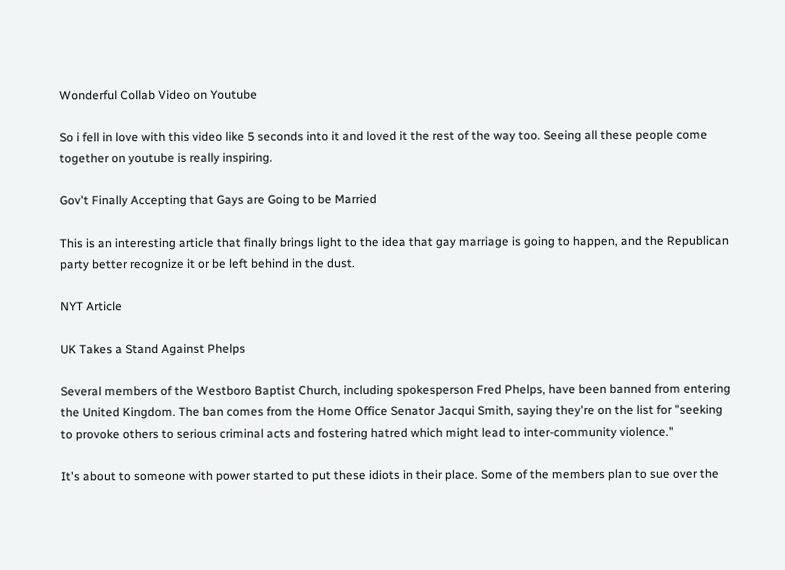Wonderful Collab Video on Youtube

So i fell in love with this video like 5 seconds into it and loved it the rest of the way too. Seeing all these people come together on youtube is really inspiring.

Gov't Finally Accepting that Gays are Going to be Married

This is an interesting article that finally brings light to the idea that gay marriage is going to happen, and the Republican party better recognize it or be left behind in the dust.

NYT Article

UK Takes a Stand Against Phelps

Several members of the Westboro Baptist Church, including spokesperson Fred Phelps, have been banned from entering the United Kingdom. The ban comes from the Home Office Senator Jacqui Smith, saying they're on the list for "seeking to provoke others to serious criminal acts and fostering hatred which might lead to inter-community violence."

It's about to someone with power started to put these idiots in their place. Some of the members plan to sue over the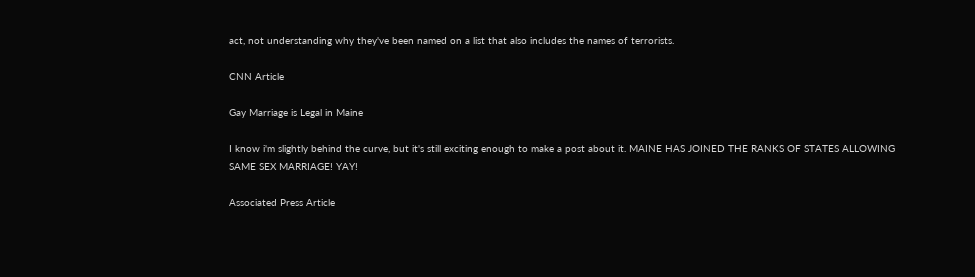act, not understanding why they've been named on a list that also includes the names of terrorists.

CNN Article

Gay Marriage is Legal in Maine

I know i'm slightly behind the curve, but it's still exciting enough to make a post about it. MAINE HAS JOINED THE RANKS OF STATES ALLOWING SAME SEX MARRIAGE! YAY!

Associated Press Article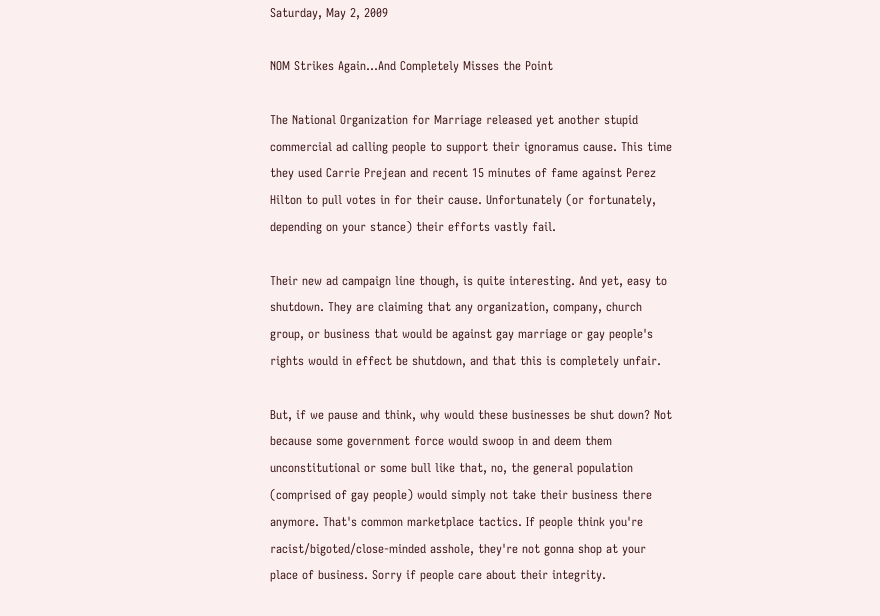Saturday, May 2, 2009

NOM Strikes Again...And Completely Misses the Point

The National Organization for Marriage released yet another stupid commercial ad calling people to support their ignoramus cause. This time they used Carrie Prejean and recent 15 minutes of fame against Perez Hilton to pull votes in for their cause. Unfortunately (or fortunately, depending on your stance) their efforts vastly fail.

Their new ad campaign line though, is quite interesting. And yet, easy to shutdown. They are claiming that any organization, company, church group, or business that would be against gay marriage or gay people's rights would in effect be shutdown, and that this is completely unfair.

But, if we pause and think, why would these businesses be shut down? Not because some government force would swoop in and deem them unconstitutional or some bull like that, no, the general population (comprised of gay people) would simply not take their business there anymore. That's common marketplace tactics. If people think you're racist/bigoted/close-minded asshole, they're not gonna shop at your place of business. Sorry if people care about their integrity.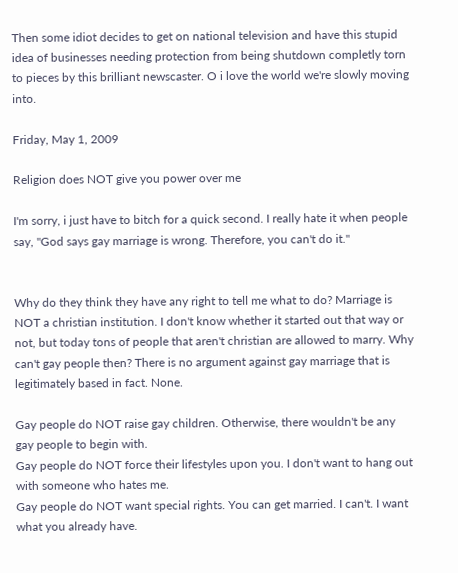Then some idiot decides to get on national television and have this stupid idea of businesses needing protection from being shutdown completly torn to pieces by this brilliant newscaster. O i love the world we're slowly moving into.

Friday, May 1, 2009

Religion does NOT give you power over me

I'm sorry, i just have to bitch for a quick second. I really hate it when people say, "God says gay marriage is wrong. Therefore, you can't do it."


Why do they think they have any right to tell me what to do? Marriage is NOT a christian institution. I don't know whether it started out that way or not, but today tons of people that aren't christian are allowed to marry. Why can't gay people then? There is no argument against gay marriage that is legitimately based in fact. None.

Gay people do NOT raise gay children. Otherwise, there wouldn't be any gay people to begin with.
Gay people do NOT force their lifestyles upon you. I don't want to hang out with someone who hates me.
Gay people do NOT want special rights. You can get married. I can't. I want what you already have.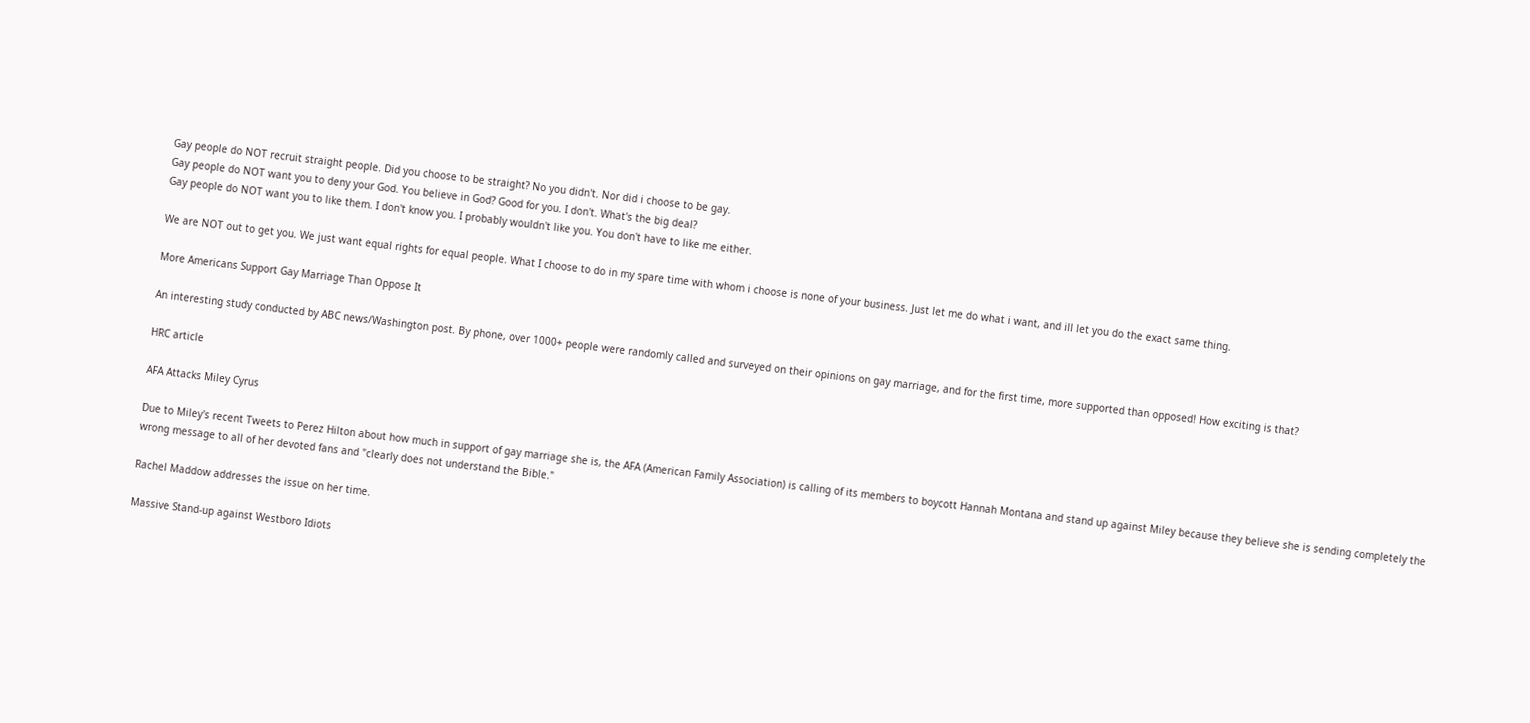Gay people do NOT recruit straight people. Did you choose to be straight? No you didn't. Nor did i choose to be gay.
Gay people do NOT want you to deny your God. You believe in God? Good for you. I don't. What's the big deal?
Gay people do NOT want you to like them. I don't know you. I probably wouldn't like you. You don't have to like me either.

We are NOT out to get you. We just want equal rights for equal people. What I choose to do in my spare time with whom i choose is none of your business. Just let me do what i want, and ill let you do the exact same thing.

More Americans Support Gay Marriage Than Oppose It

An interesting study conducted by ABC news/Washington post. By phone, over 1000+ people were randomly called and surveyed on their opinions on gay marriage, and for the first time, more supported than opposed! How exciting is that?

HRC article

AFA Attacks Miley Cyrus

Due to Miley's recent Tweets to Perez Hilton about how much in support of gay marriage she is, the AFA (American Family Association) is calling of its members to boycott Hannah Montana and stand up against Miley because they believe she is sending completely the wrong message to all of her devoted fans and "clearly does not understand the Bible."

Rachel Maddow addresses the issue on her time.

Massive Stand-up against Westboro Idiots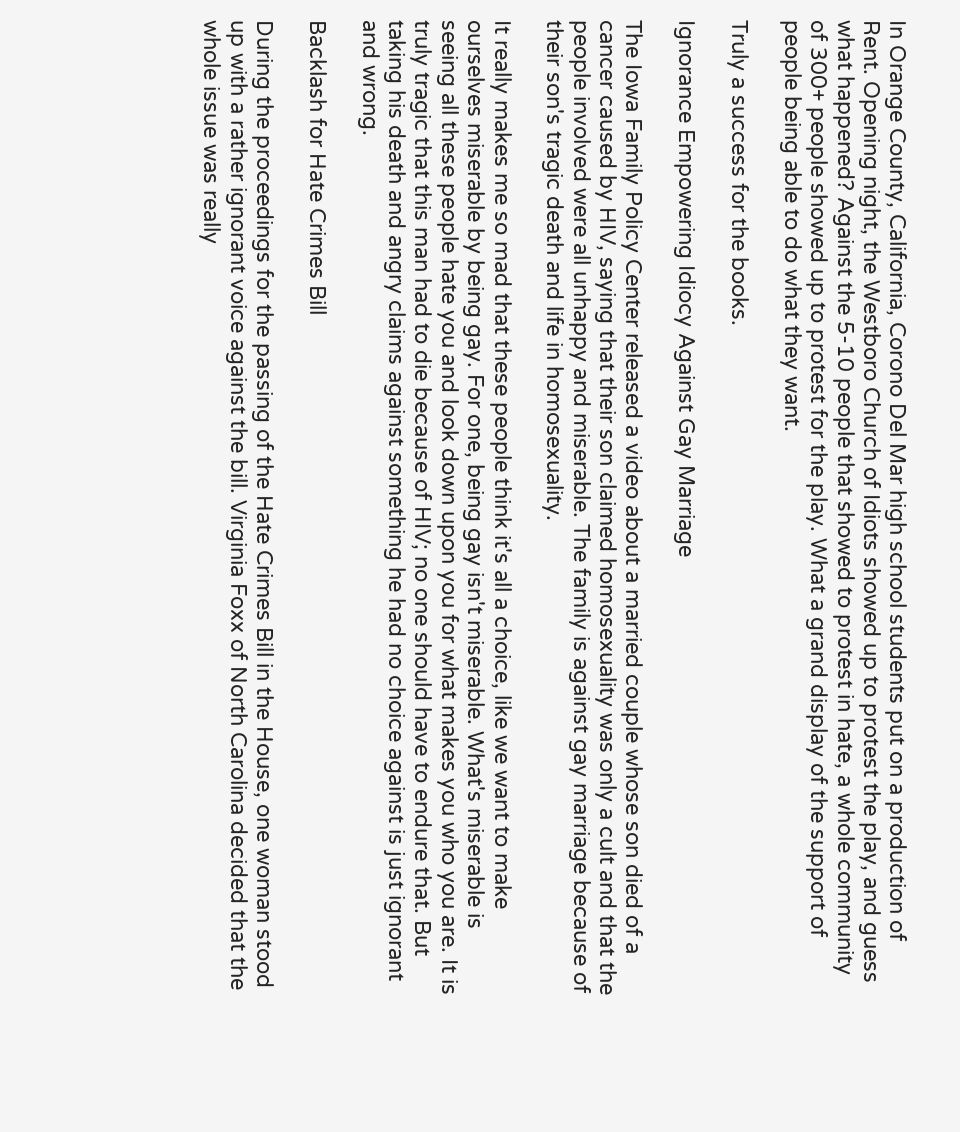In Orange County, California, Corono Del Mar high school students put on a production of Rent. Opening night, the Westboro Church of Idiots showed up to protest the play, and guess what happened? Against the 5-10 people that showed to protest in hate, a whole community of 300+ people showed up to protest for the play. What a grand display of the support of people being able to do what they want.

Truly a success for the books.

Ignorance Empowering Idiocy Against Gay Marriage

The Iowa Family Policy Center released a video about a married couple whose son died of a cancer caused by HIV, saying that their son claimed homosexuality was only a cult and that the people involved were all unhappy and miserable. The family is against gay marriage because of their son's tragic death and life in homosexuality.

It really makes me so mad that these people think it's all a choice, like we want to make ourselves miserable by being gay. For one, being gay isn't miserable. What's miserable is seeing all these people hate you and look down upon you for what makes you who you are. It is truly tragic that this man had to die because of HIV; no one should have to endure that. But taking his death and angry claims against something he had no choice against is just ignorant and wrong.

Backlash for Hate Crimes Bill

During the proceedings for the passing of the Hate Crimes Bill in the House, one woman stood up with a rather ignorant voice against the bill. Virginia Foxx of North Carolina decided that the whole issue was really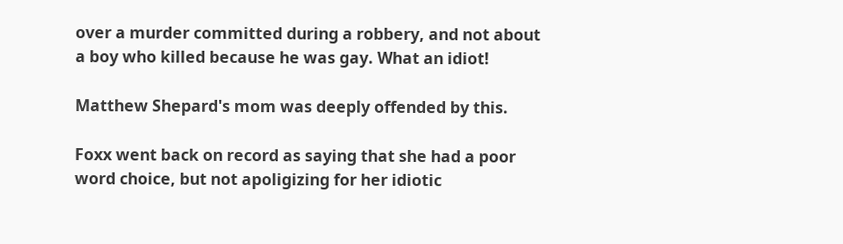over a murder committed during a robbery, and not about a boy who killed because he was gay. What an idiot!

Matthew Shepard's mom was deeply offended by this.

Foxx went back on record as saying that she had a poor word choice, but not apoligizing for her idiotic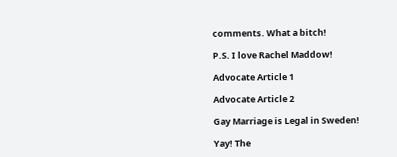comments. What a bitch!

P.S. I love Rachel Maddow!

Advocate Article 1

Advocate Article 2

Gay Marriage is Legal in Sweden!

Yay! The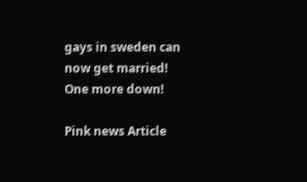gays in sweden can now get married! One more down!

Pink news Article